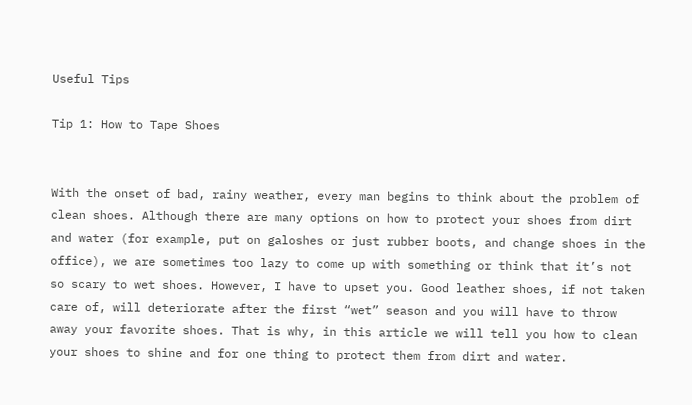Useful Tips

Tip 1: How to Tape Shoes


With the onset of bad, rainy weather, every man begins to think about the problem of clean shoes. Although there are many options on how to protect your shoes from dirt and water (for example, put on galoshes or just rubber boots, and change shoes in the office), we are sometimes too lazy to come up with something or think that it’s not so scary to wet shoes. However, I have to upset you. Good leather shoes, if not taken care of, will deteriorate after the first “wet” season and you will have to throw away your favorite shoes. That is why, in this article we will tell you how to clean your shoes to shine and for one thing to protect them from dirt and water.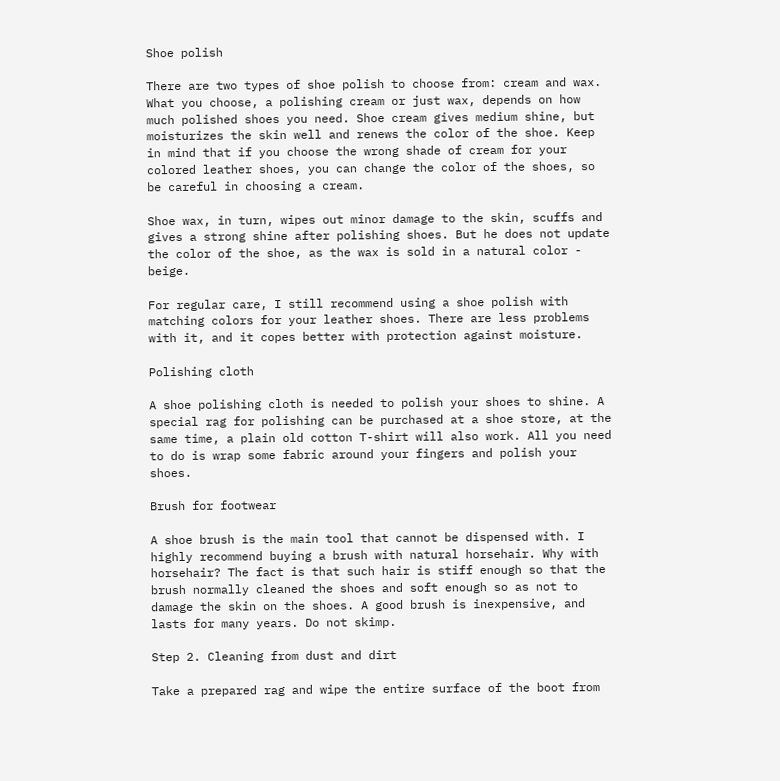Shoe polish

There are two types of shoe polish to choose from: cream and wax. What you choose, a polishing cream or just wax, depends on how much polished shoes you need. Shoe cream gives medium shine, but moisturizes the skin well and renews the color of the shoe. Keep in mind that if you choose the wrong shade of cream for your colored leather shoes, you can change the color of the shoes, so be careful in choosing a cream.

Shoe wax, in turn, wipes out minor damage to the skin, scuffs and gives a strong shine after polishing shoes. But he does not update the color of the shoe, as the wax is sold in a natural color - beige.

For regular care, I still recommend using a shoe polish with matching colors for your leather shoes. There are less problems with it, and it copes better with protection against moisture.

Polishing cloth

A shoe polishing cloth is needed to polish your shoes to shine. A special rag for polishing can be purchased at a shoe store, at the same time, a plain old cotton T-shirt will also work. All you need to do is wrap some fabric around your fingers and polish your shoes.

Brush for footwear

A shoe brush is the main tool that cannot be dispensed with. I highly recommend buying a brush with natural horsehair. Why with horsehair? The fact is that such hair is stiff enough so that the brush normally cleaned the shoes and soft enough so as not to damage the skin on the shoes. A good brush is inexpensive, and lasts for many years. Do not skimp.

Step 2. Cleaning from dust and dirt

Take a prepared rag and wipe the entire surface of the boot from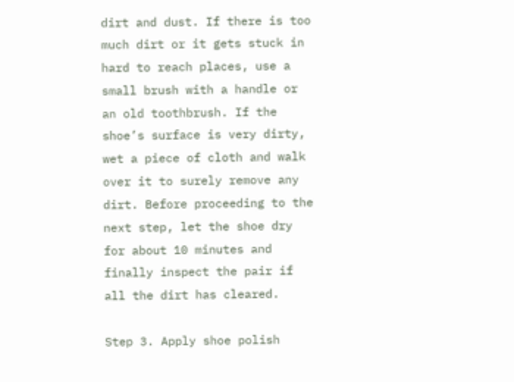dirt and dust. If there is too much dirt or it gets stuck in hard to reach places, use a small brush with a handle or an old toothbrush. If the shoe’s surface is very dirty, wet a piece of cloth and walk over it to surely remove any dirt. Before proceeding to the next step, let the shoe dry for about 10 minutes and finally inspect the pair if all the dirt has cleared.

Step 3. Apply shoe polish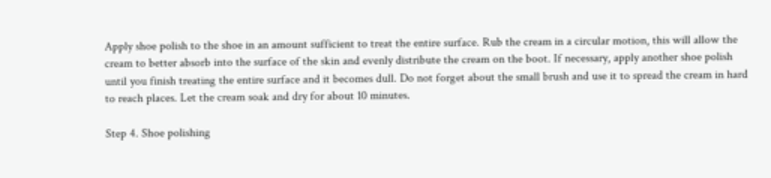Apply shoe polish to the shoe in an amount sufficient to treat the entire surface. Rub the cream in a circular motion, this will allow the cream to better absorb into the surface of the skin and evenly distribute the cream on the boot. If necessary, apply another shoe polish until you finish treating the entire surface and it becomes dull. Do not forget about the small brush and use it to spread the cream in hard to reach places. Let the cream soak and dry for about 10 minutes.

Step 4. Shoe polishing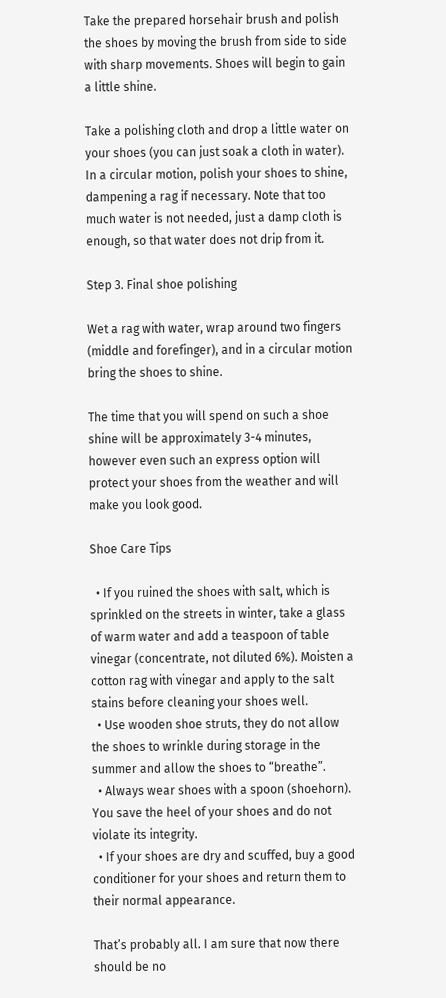Take the prepared horsehair brush and polish the shoes by moving the brush from side to side with sharp movements. Shoes will begin to gain a little shine.

Take a polishing cloth and drop a little water on your shoes (you can just soak a cloth in water). In a circular motion, polish your shoes to shine, dampening a rag if necessary. Note that too much water is not needed, just a damp cloth is enough, so that water does not drip from it.

Step 3. Final shoe polishing

Wet a rag with water, wrap around two fingers (middle and forefinger), and in a circular motion bring the shoes to shine.

The time that you will spend on such a shoe shine will be approximately 3-4 minutes, however even such an express option will protect your shoes from the weather and will make you look good.

Shoe Care Tips

  • If you ruined the shoes with salt, which is sprinkled on the streets in winter, take a glass of warm water and add a teaspoon of table vinegar (concentrate, not diluted 6%). Moisten a cotton rag with vinegar and apply to the salt stains before cleaning your shoes well.
  • Use wooden shoe struts, they do not allow the shoes to wrinkle during storage in the summer and allow the shoes to “breathe”.
  • Always wear shoes with a spoon (shoehorn). You save the heel of your shoes and do not violate its integrity.
  • If your shoes are dry and scuffed, buy a good conditioner for your shoes and return them to their normal appearance.

That’s probably all. I am sure that now there should be no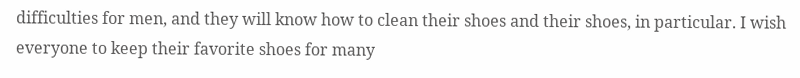difficulties for men, and they will know how to clean their shoes and their shoes, in particular. I wish everyone to keep their favorite shoes for many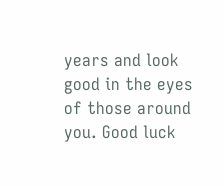years and look good in the eyes of those around you. Good luck